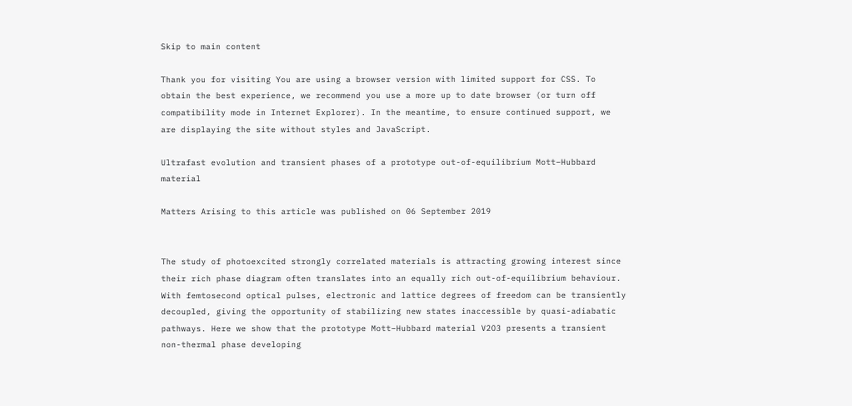Skip to main content

Thank you for visiting You are using a browser version with limited support for CSS. To obtain the best experience, we recommend you use a more up to date browser (or turn off compatibility mode in Internet Explorer). In the meantime, to ensure continued support, we are displaying the site without styles and JavaScript.

Ultrafast evolution and transient phases of a prototype out-of-equilibrium Mott–Hubbard material

Matters Arising to this article was published on 06 September 2019


The study of photoexcited strongly correlated materials is attracting growing interest since their rich phase diagram often translates into an equally rich out-of-equilibrium behaviour. With femtosecond optical pulses, electronic and lattice degrees of freedom can be transiently decoupled, giving the opportunity of stabilizing new states inaccessible by quasi-adiabatic pathways. Here we show that the prototype Mott–Hubbard material V2O3 presents a transient non-thermal phase developing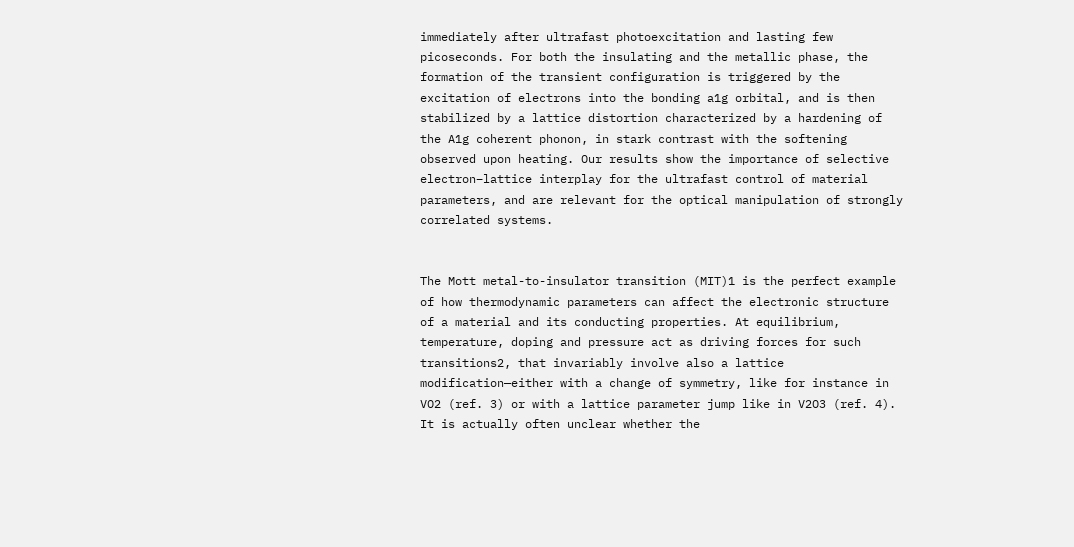immediately after ultrafast photoexcitation and lasting few picoseconds. For both the insulating and the metallic phase, the formation of the transient configuration is triggered by the excitation of electrons into the bonding a1g orbital, and is then stabilized by a lattice distortion characterized by a hardening of the A1g coherent phonon, in stark contrast with the softening observed upon heating. Our results show the importance of selective electron–lattice interplay for the ultrafast control of material parameters, and are relevant for the optical manipulation of strongly correlated systems.


The Mott metal-to-insulator transition (MIT)1 is the perfect example of how thermodynamic parameters can affect the electronic structure of a material and its conducting properties. At equilibrium, temperature, doping and pressure act as driving forces for such transitions2, that invariably involve also a lattice modification—either with a change of symmetry, like for instance in VO2 (ref. 3) or with a lattice parameter jump like in V2O3 (ref. 4). It is actually often unclear whether the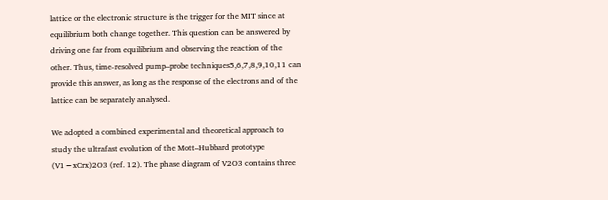lattice or the electronic structure is the trigger for the MIT since at equilibrium both change together. This question can be answered by driving one far from equilibrium and observing the reaction of the other. Thus, time-resolved pump–probe techniques5,6,7,8,9,10,11 can provide this answer, as long as the response of the electrons and of the lattice can be separately analysed.

We adopted a combined experimental and theoretical approach to study the ultrafast evolution of the Mott–Hubbard prototype (V1−xCrx)2O3 (ref. 12). The phase diagram of V2O3 contains three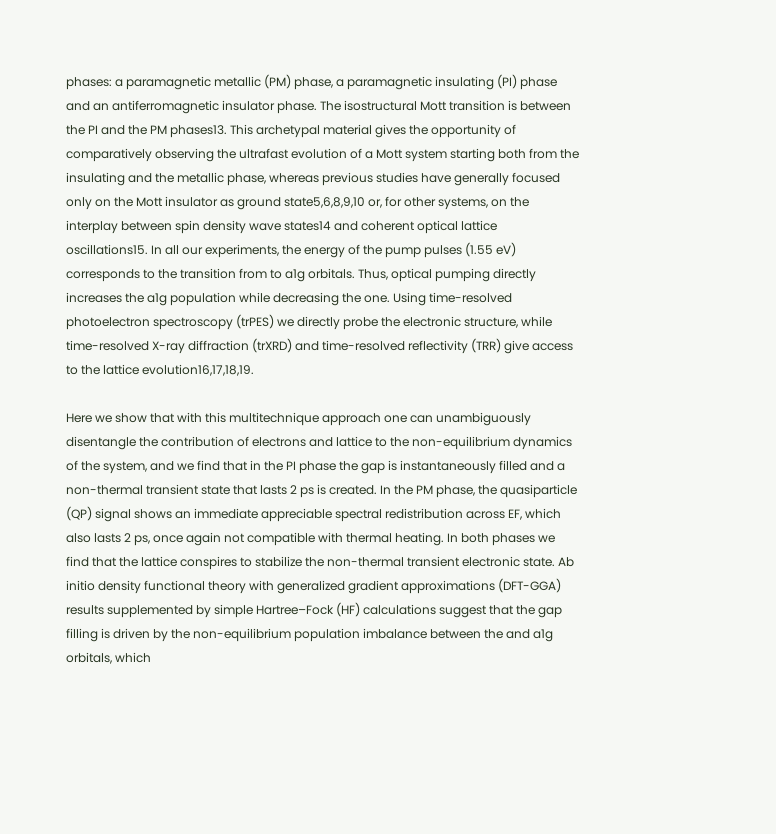phases: a paramagnetic metallic (PM) phase, a paramagnetic insulating (PI) phase and an antiferromagnetic insulator phase. The isostructural Mott transition is between the PI and the PM phases13. This archetypal material gives the opportunity of comparatively observing the ultrafast evolution of a Mott system starting both from the insulating and the metallic phase, whereas previous studies have generally focused only on the Mott insulator as ground state5,6,8,9,10 or, for other systems, on the interplay between spin density wave states14 and coherent optical lattice oscillations15. In all our experiments, the energy of the pump pulses (1.55 eV) corresponds to the transition from to a1g orbitals. Thus, optical pumping directly increases the a1g population while decreasing the one. Using time-resolved photoelectron spectroscopy (trPES) we directly probe the electronic structure, while time-resolved X-ray diffraction (trXRD) and time-resolved reflectivity (TRR) give access to the lattice evolution16,17,18,19.

Here we show that with this multitechnique approach one can unambiguously disentangle the contribution of electrons and lattice to the non-equilibrium dynamics of the system, and we find that in the PI phase the gap is instantaneously filled and a non-thermal transient state that lasts 2 ps is created. In the PM phase, the quasiparticle (QP) signal shows an immediate appreciable spectral redistribution across EF, which also lasts 2 ps, once again not compatible with thermal heating. In both phases we find that the lattice conspires to stabilize the non-thermal transient electronic state. Ab initio density functional theory with generalized gradient approximations (DFT-GGA) results supplemented by simple Hartree–Fock (HF) calculations suggest that the gap filling is driven by the non-equilibrium population imbalance between the and a1g orbitals, which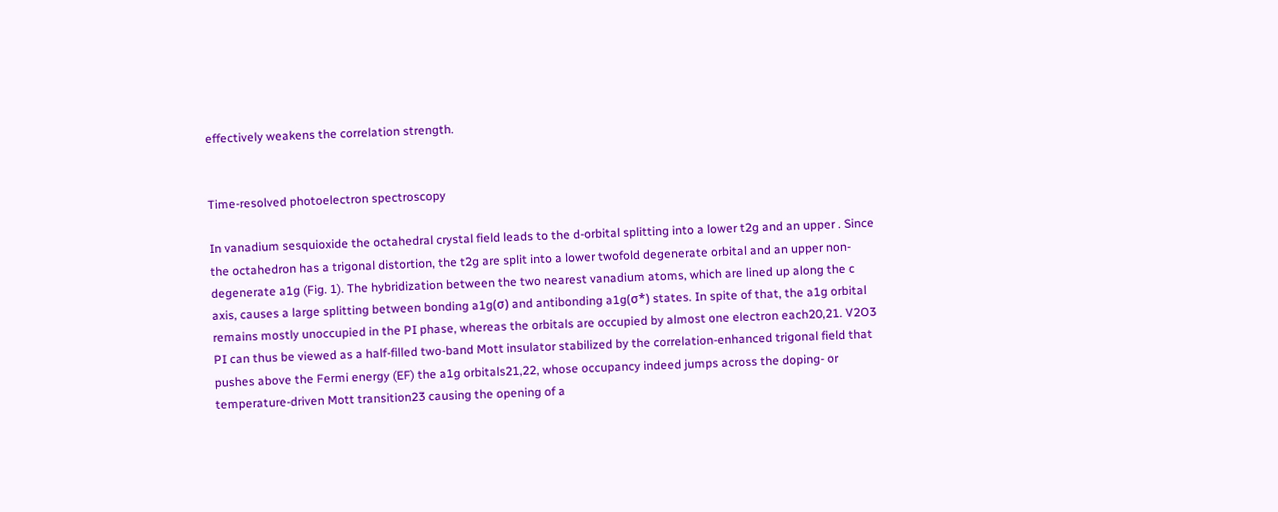effectively weakens the correlation strength.


Time-resolved photoelectron spectroscopy

In vanadium sesquioxide the octahedral crystal field leads to the d-orbital splitting into a lower t2g and an upper . Since the octahedron has a trigonal distortion, the t2g are split into a lower twofold degenerate orbital and an upper non-degenerate a1g (Fig. 1). The hybridization between the two nearest vanadium atoms, which are lined up along the c axis, causes a large splitting between bonding a1g(σ) and antibonding a1g(σ*) states. In spite of that, the a1g orbital remains mostly unoccupied in the PI phase, whereas the orbitals are occupied by almost one electron each20,21. V2O3 PI can thus be viewed as a half-filled two-band Mott insulator stabilized by the correlation-enhanced trigonal field that pushes above the Fermi energy (EF) the a1g orbitals21,22, whose occupancy indeed jumps across the doping- or temperature-driven Mott transition23 causing the opening of a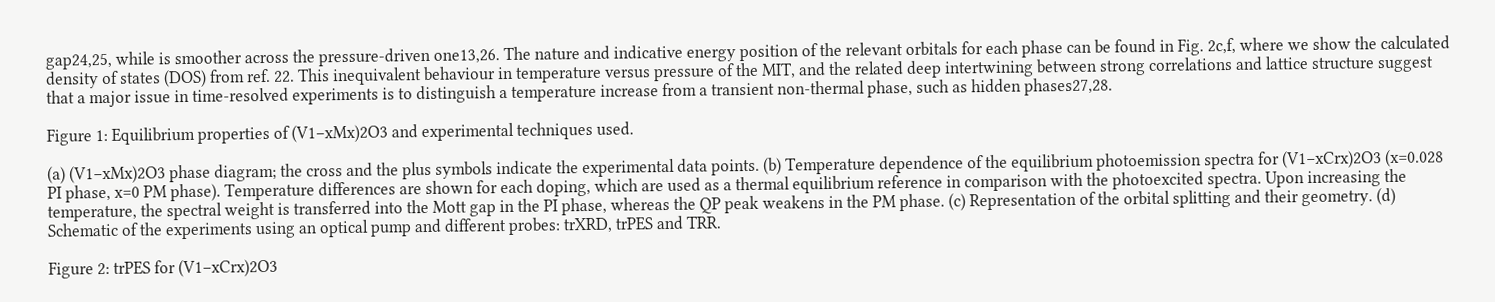gap24,25, while is smoother across the pressure-driven one13,26. The nature and indicative energy position of the relevant orbitals for each phase can be found in Fig. 2c,f, where we show the calculated density of states (DOS) from ref. 22. This inequivalent behaviour in temperature versus pressure of the MIT, and the related deep intertwining between strong correlations and lattice structure suggest that a major issue in time-resolved experiments is to distinguish a temperature increase from a transient non-thermal phase, such as hidden phases27,28.

Figure 1: Equilibrium properties of (V1−xMx)2O3 and experimental techniques used.

(a) (V1−xMx)2O3 phase diagram; the cross and the plus symbols indicate the experimental data points. (b) Temperature dependence of the equilibrium photoemission spectra for (V1−xCrx)2O3 (x=0.028 PI phase, x=0 PM phase). Temperature differences are shown for each doping, which are used as a thermal equilibrium reference in comparison with the photoexcited spectra. Upon increasing the temperature, the spectral weight is transferred into the Mott gap in the PI phase, whereas the QP peak weakens in the PM phase. (c) Representation of the orbital splitting and their geometry. (d) Schematic of the experiments using an optical pump and different probes: trXRD, trPES and TRR.

Figure 2: trPES for (V1−xCrx)2O3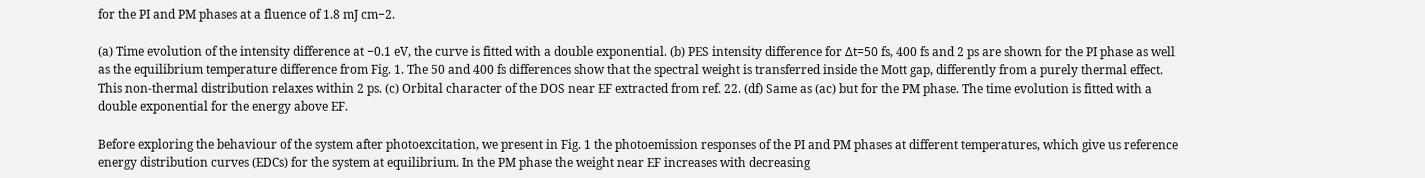for the PI and PM phases at a fluence of 1.8 mJ cm−2.

(a) Time evolution of the intensity difference at −0.1 eV, the curve is fitted with a double exponential. (b) PES intensity difference for Δt=50 fs, 400 fs and 2 ps are shown for the PI phase as well as the equilibrium temperature difference from Fig. 1. The 50 and 400 fs differences show that the spectral weight is transferred inside the Mott gap, differently from a purely thermal effect. This non-thermal distribution relaxes within 2 ps. (c) Orbital character of the DOS near EF extracted from ref. 22. (df) Same as (ac) but for the PM phase. The time evolution is fitted with a double exponential for the energy above EF.

Before exploring the behaviour of the system after photoexcitation, we present in Fig. 1 the photoemission responses of the PI and PM phases at different temperatures, which give us reference energy distribution curves (EDCs) for the system at equilibrium. In the PM phase the weight near EF increases with decreasing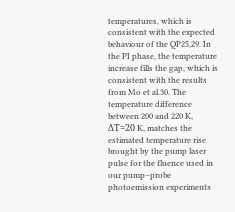temperatures, which is consistent with the expected behaviour of the QP25,29. In the PI phase, the temperature increase fills the gap, which is consistent with the results from Mo et al.30. The temperature difference between 200 and 220 K, ΔT=20 K, matches the estimated temperature rise brought by the pump laser pulse for the fluence used in our pump–probe photoemission experiments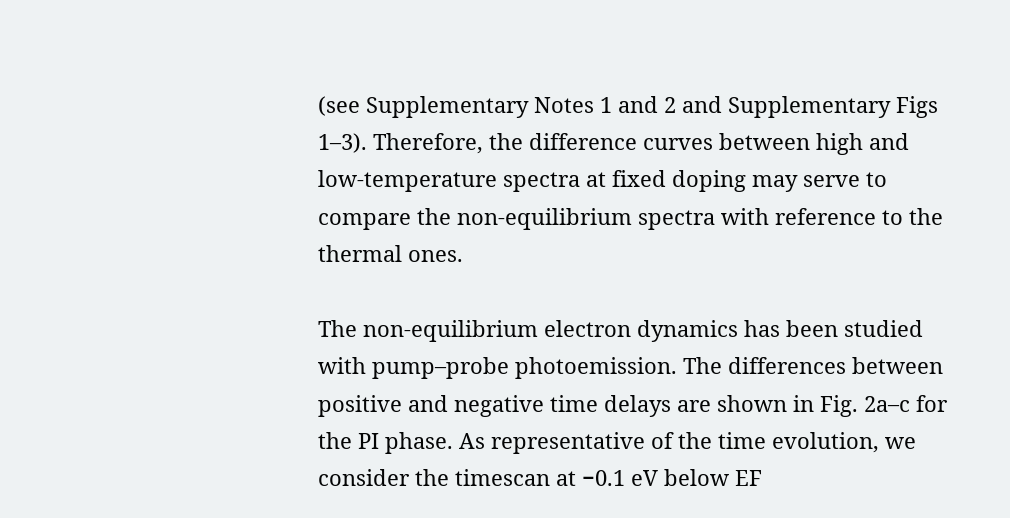(see Supplementary Notes 1 and 2 and Supplementary Figs 1–3). Therefore, the difference curves between high and low-temperature spectra at fixed doping may serve to compare the non-equilibrium spectra with reference to the thermal ones.

The non-equilibrium electron dynamics has been studied with pump–probe photoemission. The differences between positive and negative time delays are shown in Fig. 2a–c for the PI phase. As representative of the time evolution, we consider the timescan at −0.1 eV below EF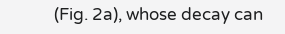(Fig. 2a), whose decay can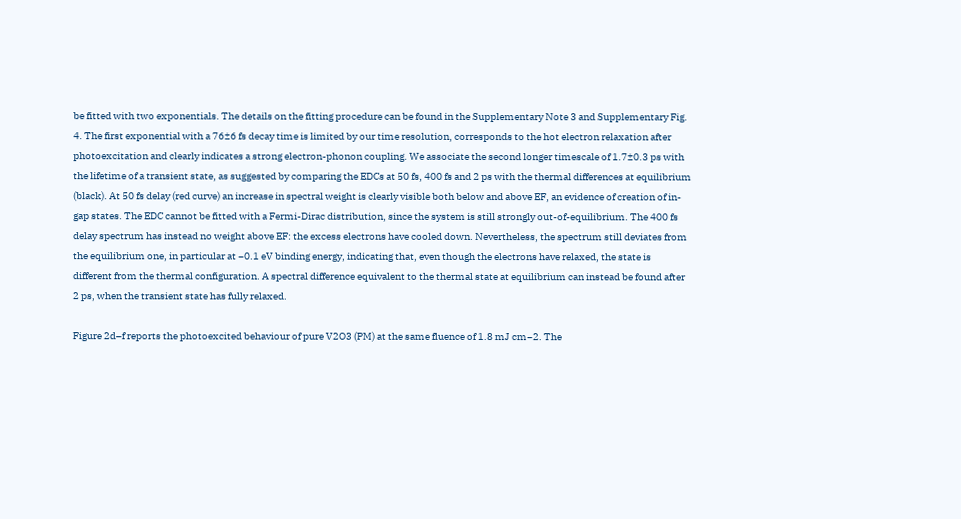be fitted with two exponentials. The details on the fitting procedure can be found in the Supplementary Note 3 and Supplementary Fig. 4. The first exponential with a 76±6 fs decay time is limited by our time resolution, corresponds to the hot electron relaxation after photoexcitation and clearly indicates a strong electron-phonon coupling. We associate the second longer timescale of 1.7±0.3 ps with the lifetime of a transient state, as suggested by comparing the EDCs at 50 fs, 400 fs and 2 ps with the thermal differences at equilibrium (black). At 50 fs delay (red curve) an increase in spectral weight is clearly visible both below and above EF, an evidence of creation of in-gap states. The EDC cannot be fitted with a Fermi-Dirac distribution, since the system is still strongly out-of-equilibrium. The 400 fs delay spectrum has instead no weight above EF: the excess electrons have cooled down. Nevertheless, the spectrum still deviates from the equilibrium one, in particular at −0.1 eV binding energy, indicating that, even though the electrons have relaxed, the state is different from the thermal configuration. A spectral difference equivalent to the thermal state at equilibrium can instead be found after 2 ps, when the transient state has fully relaxed.

Figure 2d–f reports the photoexcited behaviour of pure V2O3 (PM) at the same fluence of 1.8 mJ cm−2. The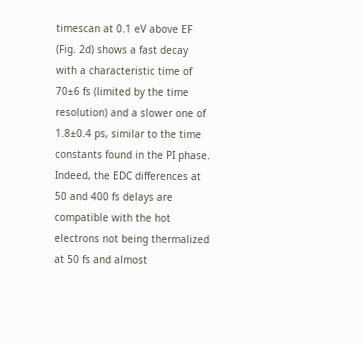timescan at 0.1 eV above EF (Fig. 2d) shows a fast decay with a characteristic time of 70±6 fs (limited by the time resolution) and a slower one of 1.8±0.4 ps, similar to the time constants found in the PI phase. Indeed, the EDC differences at 50 and 400 fs delays are compatible with the hot electrons not being thermalized at 50 fs and almost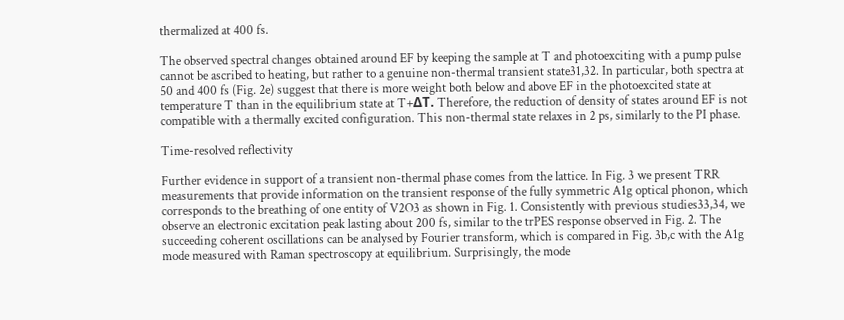thermalized at 400 fs.

The observed spectral changes obtained around EF by keeping the sample at T and photoexciting with a pump pulse cannot be ascribed to heating, but rather to a genuine non-thermal transient state31,32. In particular, both spectra at 50 and 400 fs (Fig. 2e) suggest that there is more weight both below and above EF in the photoexcited state at temperature T than in the equilibrium state at T+ΔT. Therefore, the reduction of density of states around EF is not compatible with a thermally excited configuration. This non-thermal state relaxes in 2 ps, similarly to the PI phase.

Time-resolved reflectivity

Further evidence in support of a transient non-thermal phase comes from the lattice. In Fig. 3 we present TRR measurements that provide information on the transient response of the fully symmetric A1g optical phonon, which corresponds to the breathing of one entity of V2O3 as shown in Fig. 1. Consistently with previous studies33,34, we observe an electronic excitation peak lasting about 200 fs, similar to the trPES response observed in Fig. 2. The succeeding coherent oscillations can be analysed by Fourier transform, which is compared in Fig. 3b,c with the A1g mode measured with Raman spectroscopy at equilibrium. Surprisingly, the mode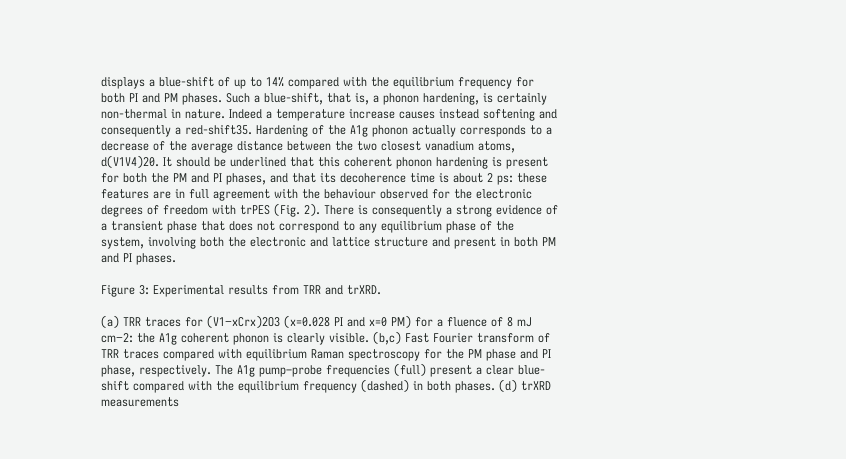displays a blue-shift of up to 14% compared with the equilibrium frequency for both PI and PM phases. Such a blue-shift, that is, a phonon hardening, is certainly non-thermal in nature. Indeed a temperature increase causes instead softening and consequently a red-shift35. Hardening of the A1g phonon actually corresponds to a decrease of the average distance between the two closest vanadium atoms, d(V1V4)20. It should be underlined that this coherent phonon hardening is present for both the PM and PI phases, and that its decoherence time is about 2 ps: these features are in full agreement with the behaviour observed for the electronic degrees of freedom with trPES (Fig. 2). There is consequently a strong evidence of a transient phase that does not correspond to any equilibrium phase of the system, involving both the electronic and lattice structure and present in both PM and PI phases.

Figure 3: Experimental results from TRR and trXRD.

(a) TRR traces for (V1−xCrx)2O3 (x=0.028 PI and x=0 PM) for a fluence of 8 mJ cm−2: the A1g coherent phonon is clearly visible. (b,c) Fast Fourier transform of TRR traces compared with equilibrium Raman spectroscopy for the PM phase and PI phase, respectively. The A1g pump–probe frequencies (full) present a clear blue-shift compared with the equilibrium frequency (dashed) in both phases. (d) trXRD measurements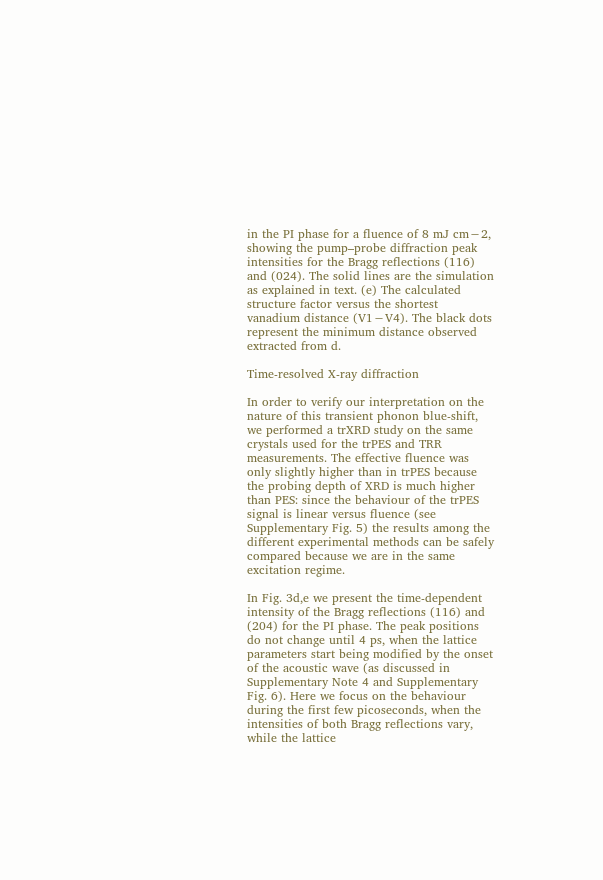in the PI phase for a fluence of 8 mJ cm−2, showing the pump–probe diffraction peak intensities for the Bragg reflections (116) and (024). The solid lines are the simulation as explained in text. (e) The calculated structure factor versus the shortest vanadium distance (V1−V4). The black dots represent the minimum distance observed extracted from d.

Time-resolved X-ray diffraction

In order to verify our interpretation on the nature of this transient phonon blue-shift, we performed a trXRD study on the same crystals used for the trPES and TRR measurements. The effective fluence was only slightly higher than in trPES because the probing depth of XRD is much higher than PES: since the behaviour of the trPES signal is linear versus fluence (see Supplementary Fig. 5) the results among the different experimental methods can be safely compared because we are in the same excitation regime.

In Fig. 3d,e we present the time-dependent intensity of the Bragg reflections (116) and (204) for the PI phase. The peak positions do not change until 4 ps, when the lattice parameters start being modified by the onset of the acoustic wave (as discussed in Supplementary Note 4 and Supplementary Fig. 6). Here we focus on the behaviour during the first few picoseconds, when the intensities of both Bragg reflections vary, while the lattice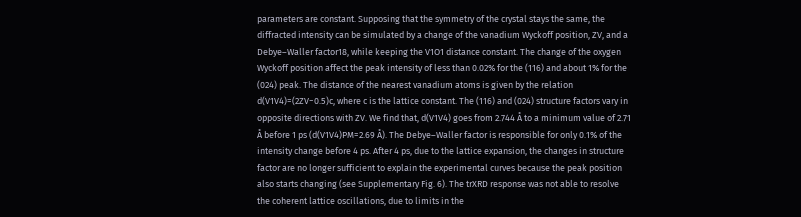parameters are constant. Supposing that the symmetry of the crystal stays the same, the diffracted intensity can be simulated by a change of the vanadium Wyckoff position, ZV, and a Debye–Waller factor18, while keeping the V1O1 distance constant. The change of the oxygen Wyckoff position affect the peak intensity of less than 0.02% for the (116) and about 1% for the (024) peak. The distance of the nearest vanadium atoms is given by the relation d(V1V4)=(2ZV−0.5)c, where c is the lattice constant. The (116) and (024) structure factors vary in opposite directions with ZV. We find that, d(V1V4) goes from 2.744 Å to a minimum value of 2.71 Å before 1 ps (d(V1V4)PM=2.69 Å). The Debye–Waller factor is responsible for only 0.1% of the intensity change before 4 ps. After 4 ps, due to the lattice expansion, the changes in structure factor are no longer sufficient to explain the experimental curves because the peak position also starts changing (see Supplementary Fig. 6). The trXRD response was not able to resolve the coherent lattice oscillations, due to limits in the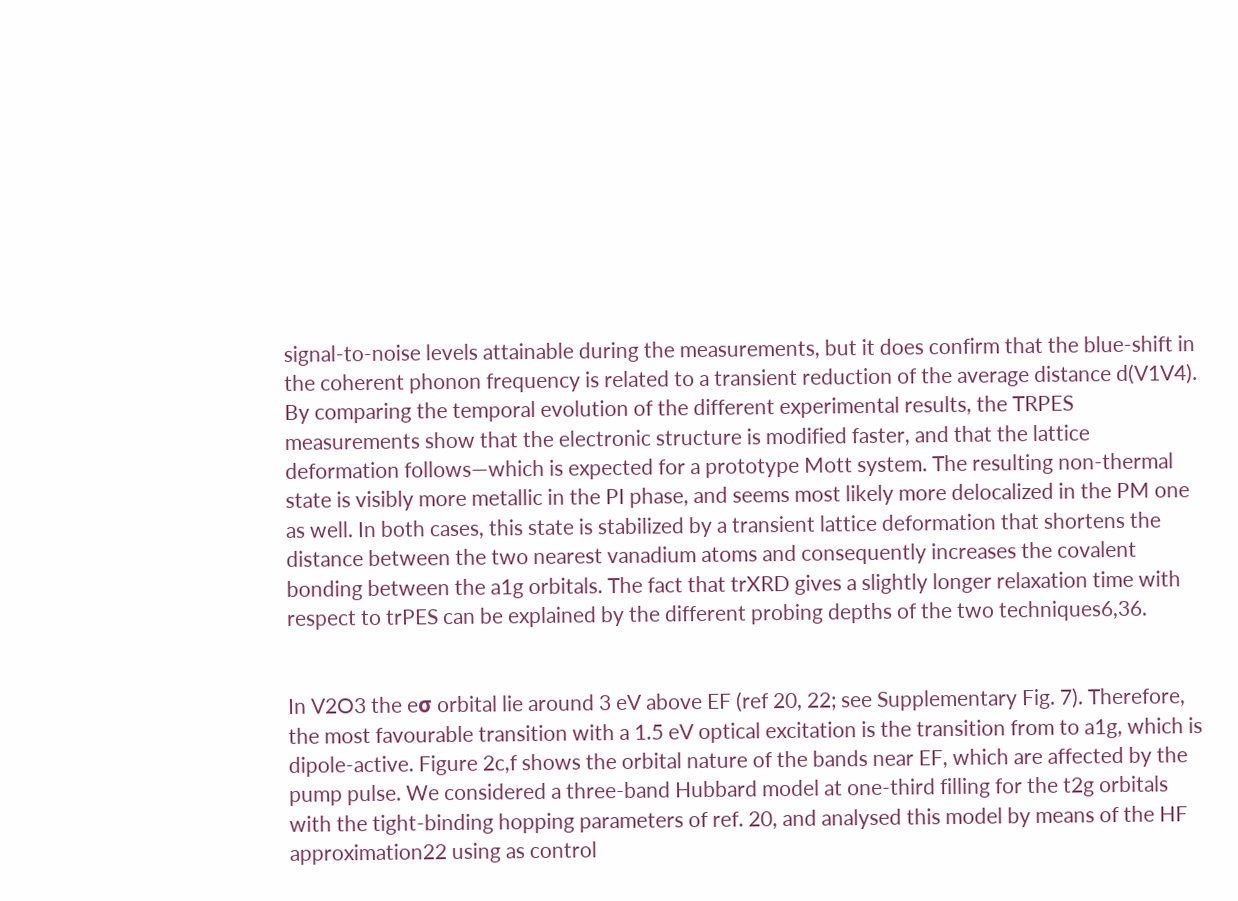signal-to-noise levels attainable during the measurements, but it does confirm that the blue-shift in the coherent phonon frequency is related to a transient reduction of the average distance d(V1V4). By comparing the temporal evolution of the different experimental results, the TRPES measurements show that the electronic structure is modified faster, and that the lattice deformation follows—which is expected for a prototype Mott system. The resulting non-thermal state is visibly more metallic in the PI phase, and seems most likely more delocalized in the PM one as well. In both cases, this state is stabilized by a transient lattice deformation that shortens the distance between the two nearest vanadium atoms and consequently increases the covalent bonding between the a1g orbitals. The fact that trXRD gives a slightly longer relaxation time with respect to trPES can be explained by the different probing depths of the two techniques6,36.


In V2O3 the eσ orbital lie around 3 eV above EF (ref 20, 22; see Supplementary Fig. 7). Therefore, the most favourable transition with a 1.5 eV optical excitation is the transition from to a1g, which is dipole-active. Figure 2c,f shows the orbital nature of the bands near EF, which are affected by the pump pulse. We considered a three-band Hubbard model at one-third filling for the t2g orbitals with the tight-binding hopping parameters of ref. 20, and analysed this model by means of the HF approximation22 using as control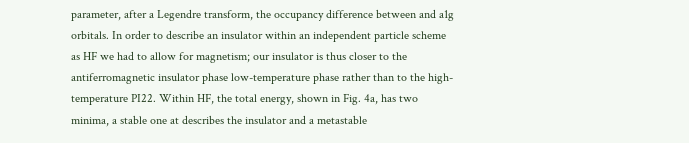parameter, after a Legendre transform, the occupancy difference between and a1g orbitals. In order to describe an insulator within an independent particle scheme as HF we had to allow for magnetism; our insulator is thus closer to the antiferromagnetic insulator phase low-temperature phase rather than to the high-temperature PI22. Within HF, the total energy, shown in Fig. 4a, has two minima, a stable one at describes the insulator and a metastable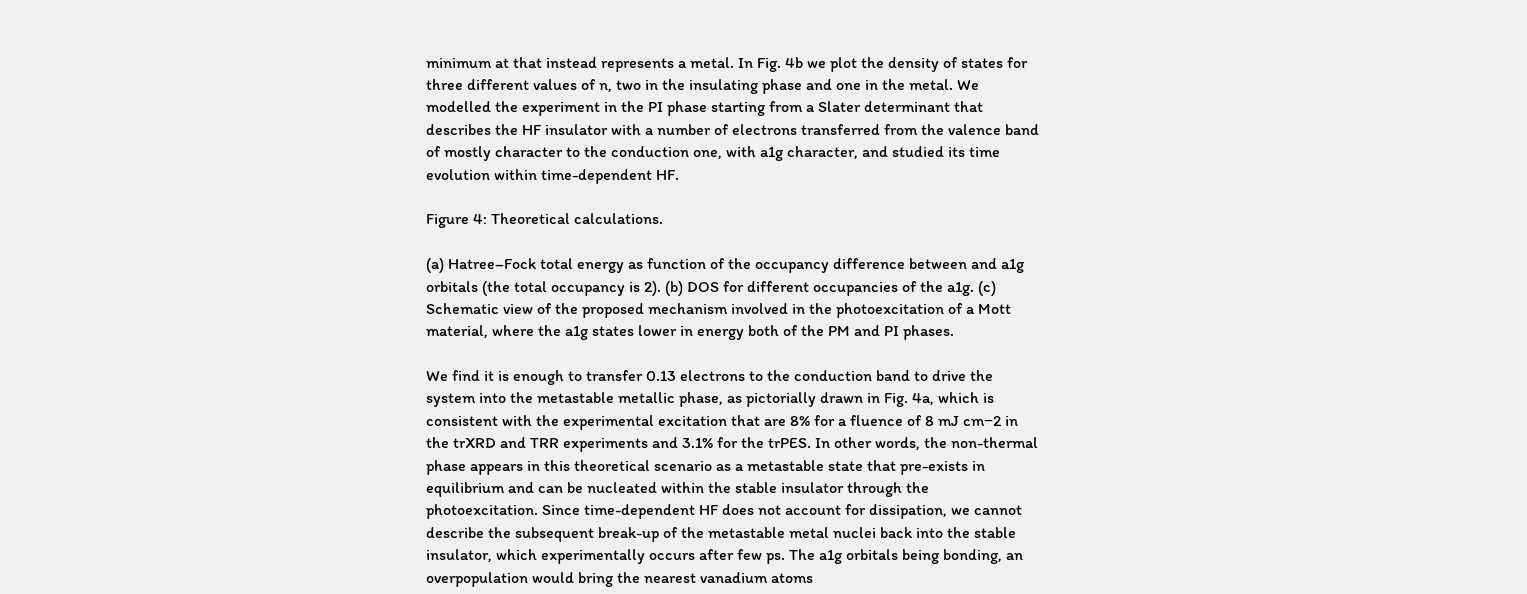minimum at that instead represents a metal. In Fig. 4b we plot the density of states for three different values of n, two in the insulating phase and one in the metal. We modelled the experiment in the PI phase starting from a Slater determinant that describes the HF insulator with a number of electrons transferred from the valence band of mostly character to the conduction one, with a1g character, and studied its time evolution within time-dependent HF.

Figure 4: Theoretical calculations.

(a) Hatree–Fock total energy as function of the occupancy difference between and a1g orbitals (the total occupancy is 2). (b) DOS for different occupancies of the a1g. (c) Schematic view of the proposed mechanism involved in the photoexcitation of a Mott material, where the a1g states lower in energy both of the PM and PI phases.

We find it is enough to transfer 0.13 electrons to the conduction band to drive the system into the metastable metallic phase, as pictorially drawn in Fig. 4a, which is consistent with the experimental excitation that are 8% for a fluence of 8 mJ cm−2 in the trXRD and TRR experiments and 3.1% for the trPES. In other words, the non-thermal phase appears in this theoretical scenario as a metastable state that pre-exists in equilibrium and can be nucleated within the stable insulator through the photoexcitation. Since time-dependent HF does not account for dissipation, we cannot describe the subsequent break-up of the metastable metal nuclei back into the stable insulator, which experimentally occurs after few ps. The a1g orbitals being bonding, an overpopulation would bring the nearest vanadium atoms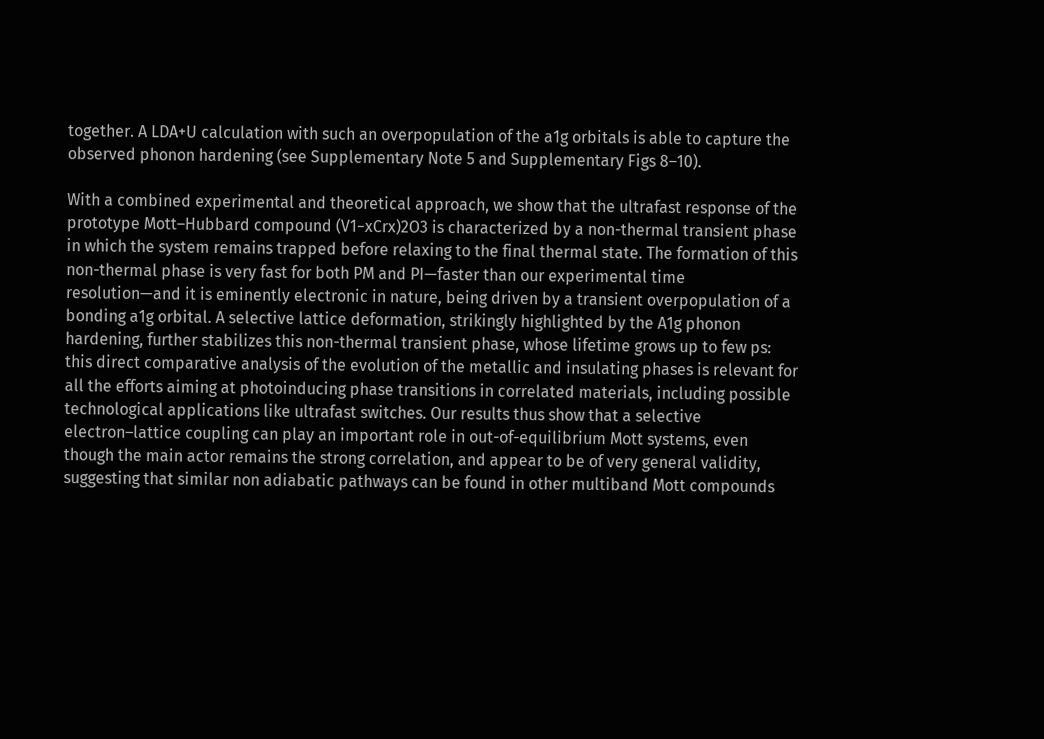together. A LDA+U calculation with such an overpopulation of the a1g orbitals is able to capture the observed phonon hardening (see Supplementary Note 5 and Supplementary Figs 8–10).

With a combined experimental and theoretical approach, we show that the ultrafast response of the prototype Mott–Hubbard compound (V1−xCrx)2O3 is characterized by a non-thermal transient phase in which the system remains trapped before relaxing to the final thermal state. The formation of this non-thermal phase is very fast for both PM and PI—faster than our experimental time resolution—and it is eminently electronic in nature, being driven by a transient overpopulation of a bonding a1g orbital. A selective lattice deformation, strikingly highlighted by the A1g phonon hardening, further stabilizes this non-thermal transient phase, whose lifetime grows up to few ps: this direct comparative analysis of the evolution of the metallic and insulating phases is relevant for all the efforts aiming at photoinducing phase transitions in correlated materials, including possible technological applications like ultrafast switches. Our results thus show that a selective electron–lattice coupling can play an important role in out-of-equilibrium Mott systems, even though the main actor remains the strong correlation, and appear to be of very general validity, suggesting that similar non adiabatic pathways can be found in other multiband Mott compounds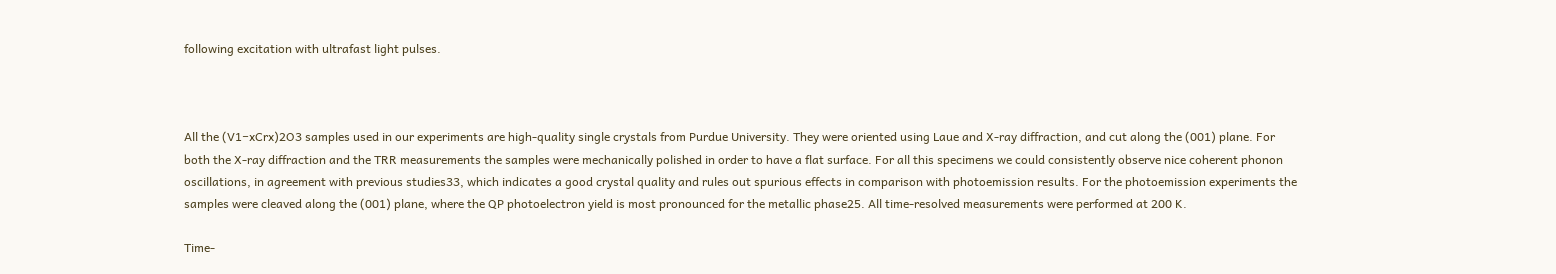following excitation with ultrafast light pulses.



All the (V1−xCrx)2O3 samples used in our experiments are high-quality single crystals from Purdue University. They were oriented using Laue and X-ray diffraction, and cut along the (001) plane. For both the X-ray diffraction and the TRR measurements the samples were mechanically polished in order to have a flat surface. For all this specimens we could consistently observe nice coherent phonon oscillations, in agreement with previous studies33, which indicates a good crystal quality and rules out spurious effects in comparison with photoemission results. For the photoemission experiments the samples were cleaved along the (001) plane, where the QP photoelectron yield is most pronounced for the metallic phase25. All time-resolved measurements were performed at 200 K.

Time-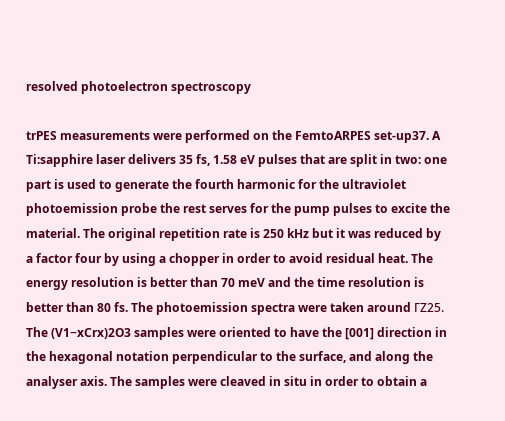resolved photoelectron spectroscopy

trPES measurements were performed on the FemtoARPES set-up37. A Ti:sapphire laser delivers 35 fs, 1.58 eV pulses that are split in two: one part is used to generate the fourth harmonic for the ultraviolet photoemission probe the rest serves for the pump pulses to excite the material. The original repetition rate is 250 kHz but it was reduced by a factor four by using a chopper in order to avoid residual heat. The energy resolution is better than 70 meV and the time resolution is better than 80 fs. The photoemission spectra were taken around ΓZ25. The (V1−xCrx)2O3 samples were oriented to have the [001] direction in the hexagonal notation perpendicular to the surface, and along the analyser axis. The samples were cleaved in situ in order to obtain a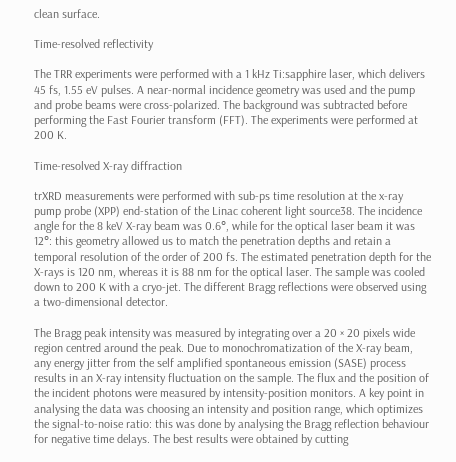clean surface.

Time-resolved reflectivity

The TRR experiments were performed with a 1 kHz Ti:sapphire laser, which delivers 45 fs, 1.55 eV pulses. A near-normal incidence geometry was used and the pump and probe beams were cross-polarized. The background was subtracted before performing the Fast Fourier transform (FFT). The experiments were performed at 200 K.

Time-resolved X-ray diffraction

trXRD measurements were performed with sub-ps time resolution at the x-ray pump probe (XPP) end-station of the Linac coherent light source38. The incidence angle for the 8 keV X-ray beam was 0.6°, while for the optical laser beam it was 12°: this geometry allowed us to match the penetration depths and retain a temporal resolution of the order of 200 fs. The estimated penetration depth for the X-rays is 120 nm, whereas it is 88 nm for the optical laser. The sample was cooled down to 200 K with a cryo-jet. The different Bragg reflections were observed using a two-dimensional detector.

The Bragg peak intensity was measured by integrating over a 20 × 20 pixels wide region centred around the peak. Due to monochromatization of the X-ray beam, any energy jitter from the self amplified spontaneous emission (SASE) process results in an X-ray intensity fluctuation on the sample. The flux and the position of the incident photons were measured by intensity-position monitors. A key point in analysing the data was choosing an intensity and position range, which optimizes the signal-to-noise ratio: this was done by analysing the Bragg reflection behaviour for negative time delays. The best results were obtained by cutting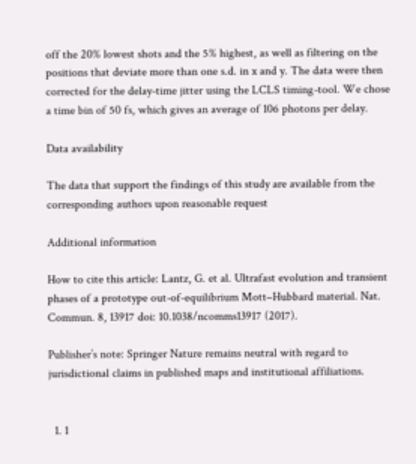off the 20% lowest shots and the 5% highest, as well as filtering on the positions that deviate more than one s.d. in x and y. The data were then corrected for the delay-time jitter using the LCLS timing-tool. We chose a time bin of 50 fs, which gives an average of 106 photons per delay.

Data availability

The data that support the findings of this study are available from the corresponding authors upon reasonable request

Additional information

How to cite this article: Lantz, G. et al. Ultrafast evolution and transient phases of a prototype out-of-equilibrium Mott–Hubbard material. Nat. Commun. 8, 13917 doi: 10.1038/ncomms13917 (2017).

Publisher’s note: Springer Nature remains neutral with regard to jurisdictional claims in published maps and institutional affiliations.


  1. 1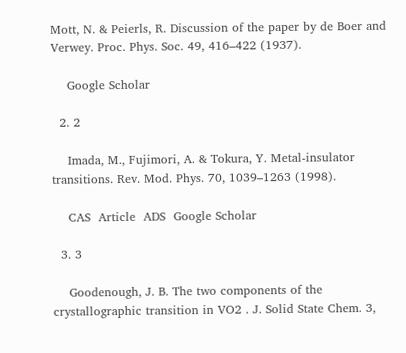Mott, N. & Peierls, R. Discussion of the paper by de Boer and Verwey. Proc. Phys. Soc. 49, 416–422 (1937).

    Google Scholar

  2. 2

    Imada, M., Fujimori, A. & Tokura, Y. Metal-insulator transitions. Rev. Mod. Phys. 70, 1039–1263 (1998).

    CAS  Article  ADS  Google Scholar

  3. 3

    Goodenough, J. B. The two components of the crystallographic transition in VO2 . J. Solid State Chem. 3,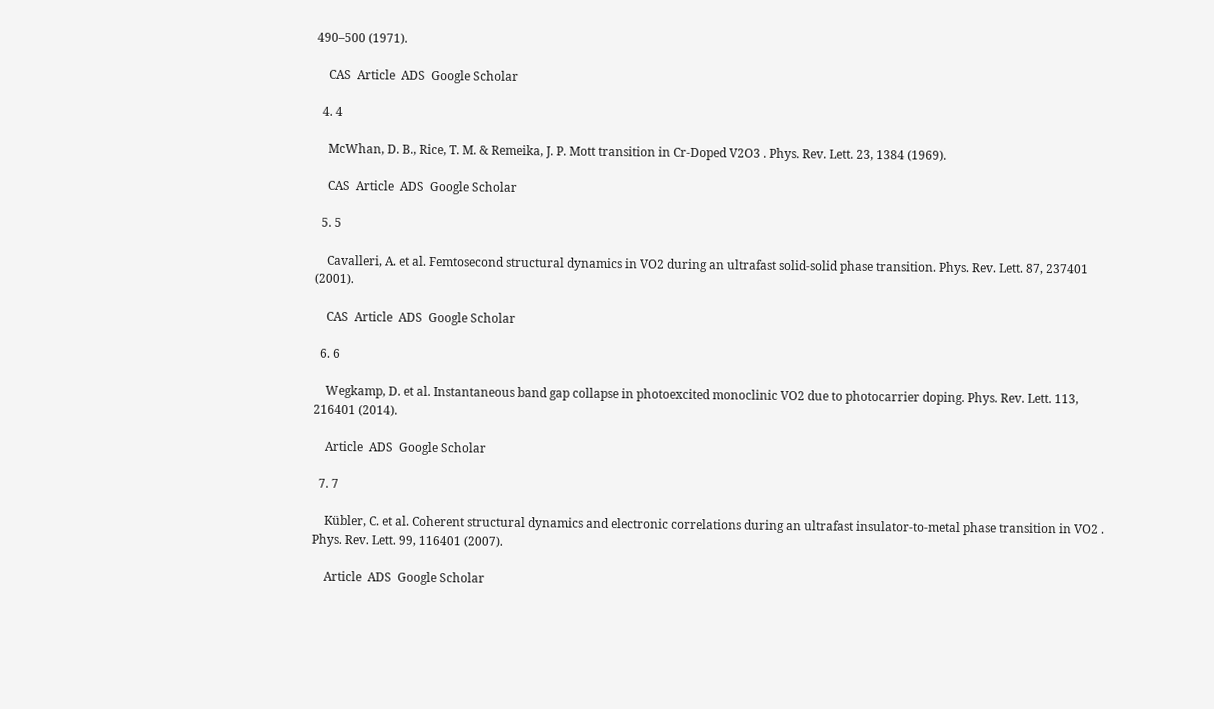490–500 (1971).

    CAS  Article  ADS  Google Scholar

  4. 4

    McWhan, D. B., Rice, T. M. & Remeika, J. P. Mott transition in Cr-Doped V2O3 . Phys. Rev. Lett. 23, 1384 (1969).

    CAS  Article  ADS  Google Scholar

  5. 5

    Cavalleri, A. et al. Femtosecond structural dynamics in VO2 during an ultrafast solid-solid phase transition. Phys. Rev. Lett. 87, 237401 (2001).

    CAS  Article  ADS  Google Scholar

  6. 6

    Wegkamp, D. et al. Instantaneous band gap collapse in photoexcited monoclinic VO2 due to photocarrier doping. Phys. Rev. Lett. 113, 216401 (2014).

    Article  ADS  Google Scholar

  7. 7

    Kübler, C. et al. Coherent structural dynamics and electronic correlations during an ultrafast insulator-to-metal phase transition in VO2 . Phys. Rev. Lett. 99, 116401 (2007).

    Article  ADS  Google Scholar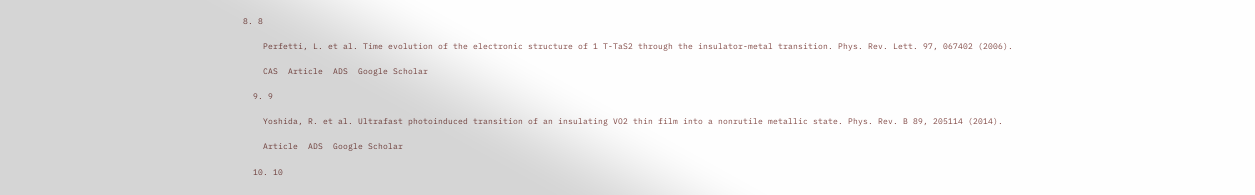8. 8

    Perfetti, L. et al. Time evolution of the electronic structure of 1 T-TaS2 through the insulator-metal transition. Phys. Rev. Lett. 97, 067402 (2006).

    CAS  Article  ADS  Google Scholar

  9. 9

    Yoshida, R. et al. Ultrafast photoinduced transition of an insulating VO2 thin film into a nonrutile metallic state. Phys. Rev. B 89, 205114 (2014).

    Article  ADS  Google Scholar

  10. 10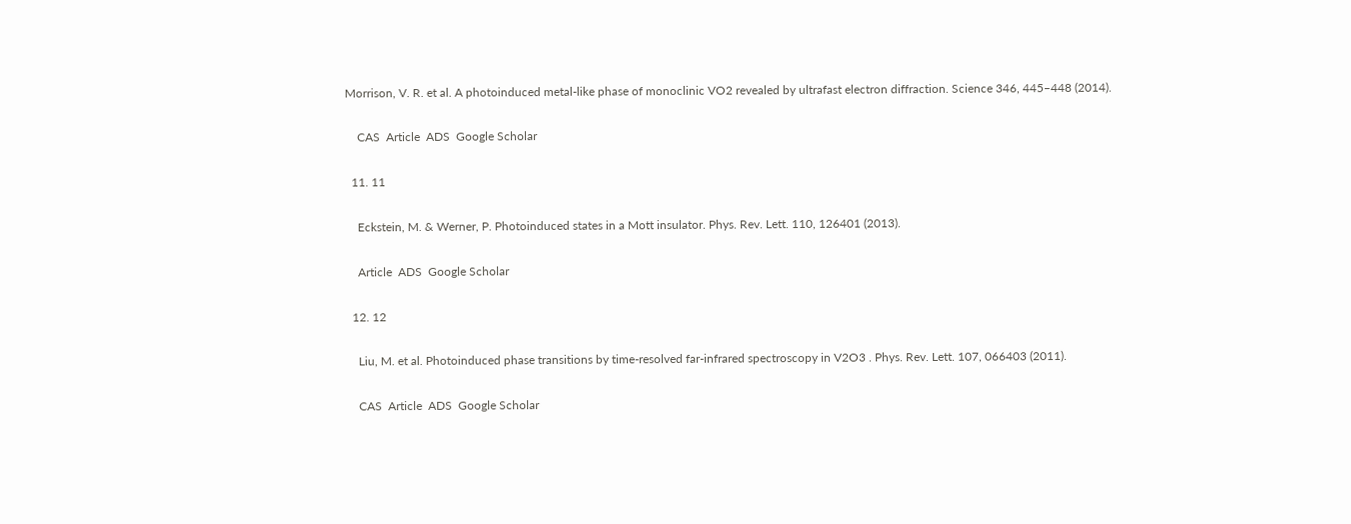Morrison, V. R. et al. A photoinduced metal-like phase of monoclinic VO2 revealed by ultrafast electron diffraction. Science 346, 445–448 (2014).

    CAS  Article  ADS  Google Scholar

  11. 11

    Eckstein, M. & Werner, P. Photoinduced states in a Mott insulator. Phys. Rev. Lett. 110, 126401 (2013).

    Article  ADS  Google Scholar

  12. 12

    Liu, M. et al. Photoinduced phase transitions by time-resolved far-infrared spectroscopy in V2O3 . Phys. Rev. Lett. 107, 066403 (2011).

    CAS  Article  ADS  Google Scholar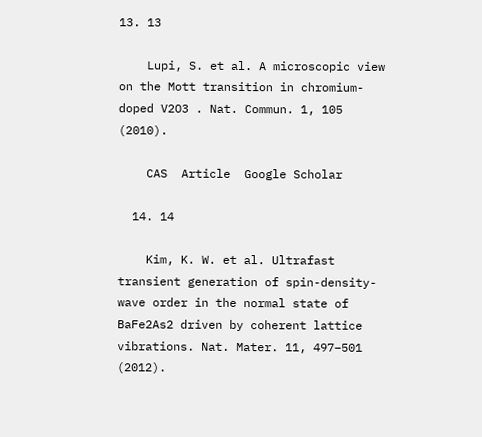13. 13

    Lupi, S. et al. A microscopic view on the Mott transition in chromium-doped V2O3 . Nat. Commun. 1, 105 (2010).

    CAS  Article  Google Scholar

  14. 14

    Kim, K. W. et al. Ultrafast transient generation of spin-density-wave order in the normal state of BaFe2As2 driven by coherent lattice vibrations. Nat. Mater. 11, 497–501 (2012).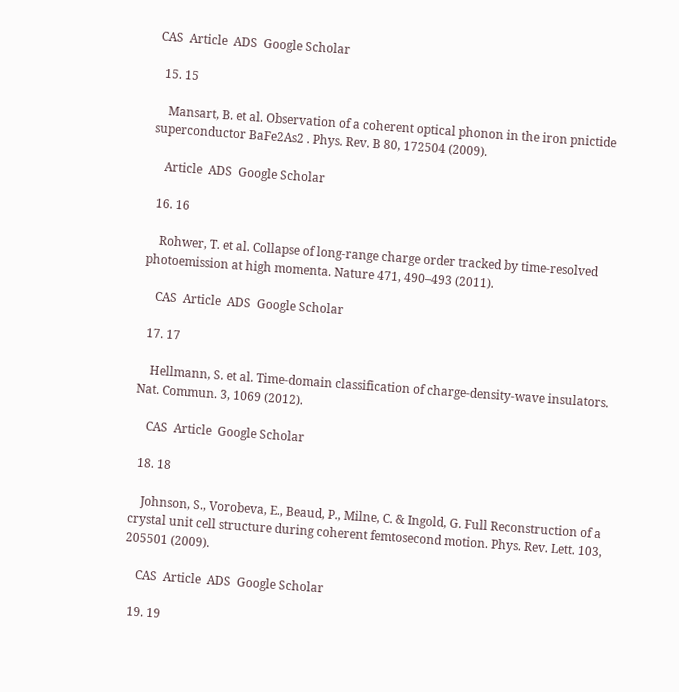CAS  Article  ADS  Google Scholar

  15. 15

    Mansart, B. et al. Observation of a coherent optical phonon in the iron pnictide superconductor BaFe2As2 . Phys. Rev. B 80, 172504 (2009).

    Article  ADS  Google Scholar

  16. 16

    Rohwer, T. et al. Collapse of long-range charge order tracked by time-resolved photoemission at high momenta. Nature 471, 490–493 (2011).

    CAS  Article  ADS  Google Scholar

  17. 17

    Hellmann, S. et al. Time-domain classification of charge-density-wave insulators. Nat. Commun. 3, 1069 (2012).

    CAS  Article  Google Scholar

  18. 18

    Johnson, S., Vorobeva, E., Beaud, P., Milne, C. & Ingold, G. Full Reconstruction of a crystal unit cell structure during coherent femtosecond motion. Phys. Rev. Lett. 103, 205501 (2009).

    CAS  Article  ADS  Google Scholar

  19. 19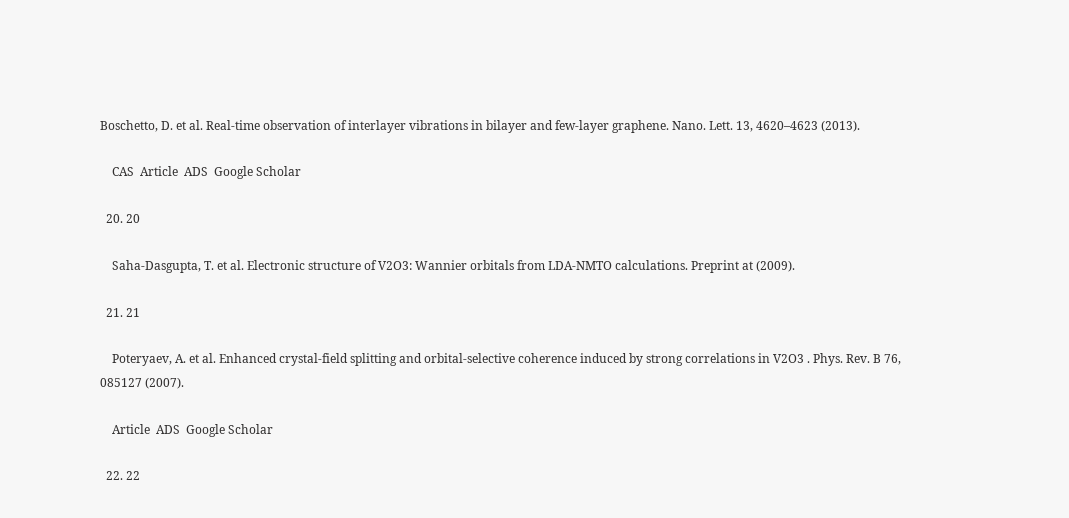Boschetto, D. et al. Real-time observation of interlayer vibrations in bilayer and few-layer graphene. Nano. Lett. 13, 4620–4623 (2013).

    CAS  Article  ADS  Google Scholar

  20. 20

    Saha-Dasgupta, T. et al. Electronic structure of V2O3: Wannier orbitals from LDA-NMTO calculations. Preprint at (2009).

  21. 21

    Poteryaev, A. et al. Enhanced crystal-field splitting and orbital-selective coherence induced by strong correlations in V2O3 . Phys. Rev. B 76, 085127 (2007).

    Article  ADS  Google Scholar

  22. 22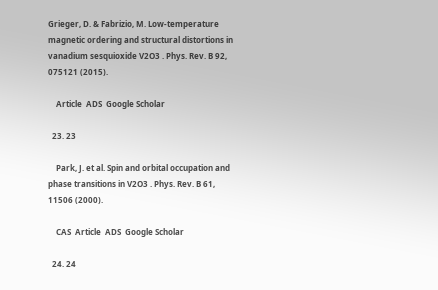Grieger, D. & Fabrizio, M. Low-temperature magnetic ordering and structural distortions in vanadium sesquioxide V2O3 . Phys. Rev. B 92, 075121 (2015).

    Article  ADS  Google Scholar

  23. 23

    Park, J. et al. Spin and orbital occupation and phase transitions in V2O3 . Phys. Rev. B 61, 11506 (2000).

    CAS  Article  ADS  Google Scholar

  24. 24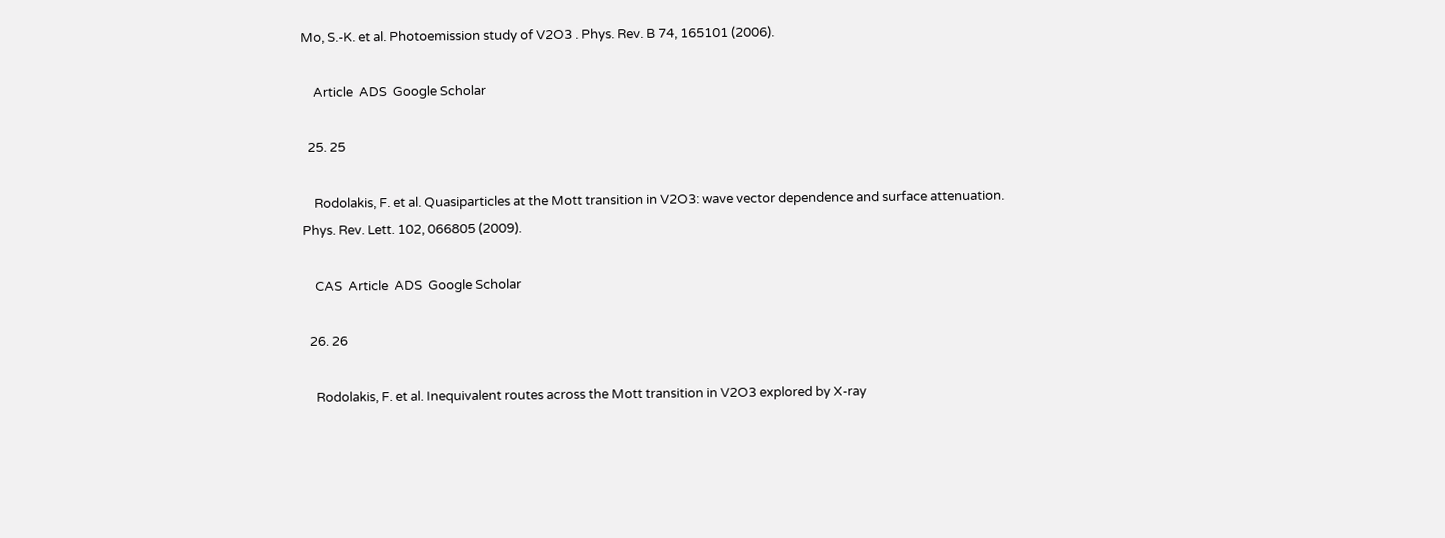Mo, S.-K. et al. Photoemission study of V2O3 . Phys. Rev. B 74, 165101 (2006).

    Article  ADS  Google Scholar

  25. 25

    Rodolakis, F. et al. Quasiparticles at the Mott transition in V2O3: wave vector dependence and surface attenuation. Phys. Rev. Lett. 102, 066805 (2009).

    CAS  Article  ADS  Google Scholar

  26. 26

    Rodolakis, F. et al. Inequivalent routes across the Mott transition in V2O3 explored by X-ray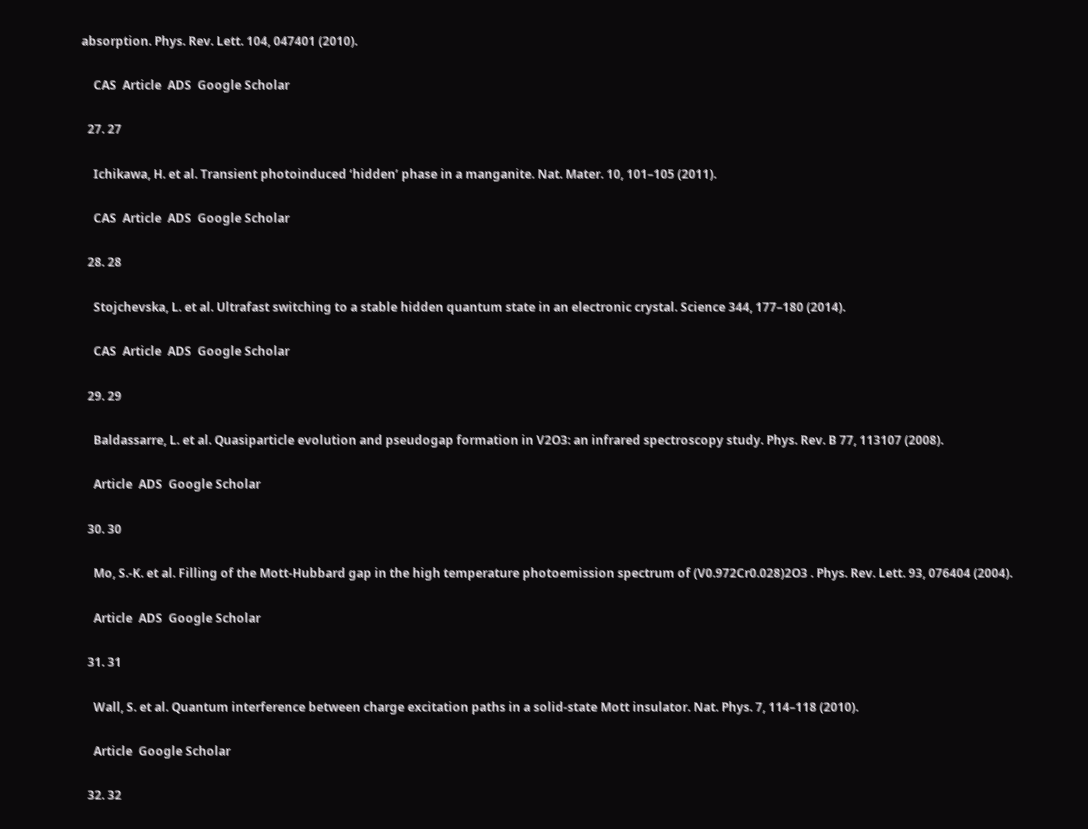absorption. Phys. Rev. Lett. 104, 047401 (2010).

    CAS  Article  ADS  Google Scholar

  27. 27

    Ichikawa, H. et al. Transient photoinduced ‘hidden’ phase in a manganite. Nat. Mater. 10, 101–105 (2011).

    CAS  Article  ADS  Google Scholar

  28. 28

    Stojchevska, L. et al. Ultrafast switching to a stable hidden quantum state in an electronic crystal. Science 344, 177–180 (2014).

    CAS  Article  ADS  Google Scholar

  29. 29

    Baldassarre, L. et al. Quasiparticle evolution and pseudogap formation in V2O3: an infrared spectroscopy study. Phys. Rev. B 77, 113107 (2008).

    Article  ADS  Google Scholar

  30. 30

    Mo, S.-K. et al. Filling of the Mott-Hubbard gap in the high temperature photoemission spectrum of (V0.972Cr0.028)2O3 . Phys. Rev. Lett. 93, 076404 (2004).

    Article  ADS  Google Scholar

  31. 31

    Wall, S. et al. Quantum interference between charge excitation paths in a solid-state Mott insulator. Nat. Phys. 7, 114–118 (2010).

    Article  Google Scholar

  32. 32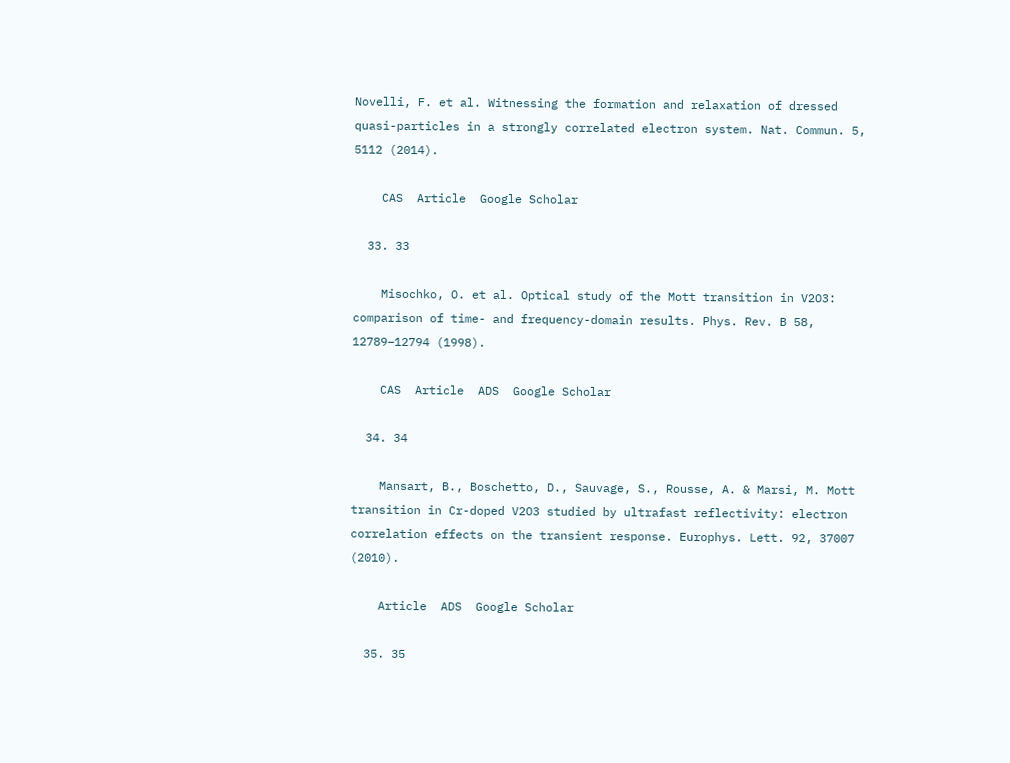Novelli, F. et al. Witnessing the formation and relaxation of dressed quasi-particles in a strongly correlated electron system. Nat. Commun. 5, 5112 (2014).

    CAS  Article  Google Scholar

  33. 33

    Misochko, O. et al. Optical study of the Mott transition in V2O3: comparison of time- and frequency-domain results. Phys. Rev. B 58, 12789–12794 (1998).

    CAS  Article  ADS  Google Scholar

  34. 34

    Mansart, B., Boschetto, D., Sauvage, S., Rousse, A. & Marsi, M. Mott transition in Cr-doped V2O3 studied by ultrafast reflectivity: electron correlation effects on the transient response. Europhys. Lett. 92, 37007 (2010).

    Article  ADS  Google Scholar

  35. 35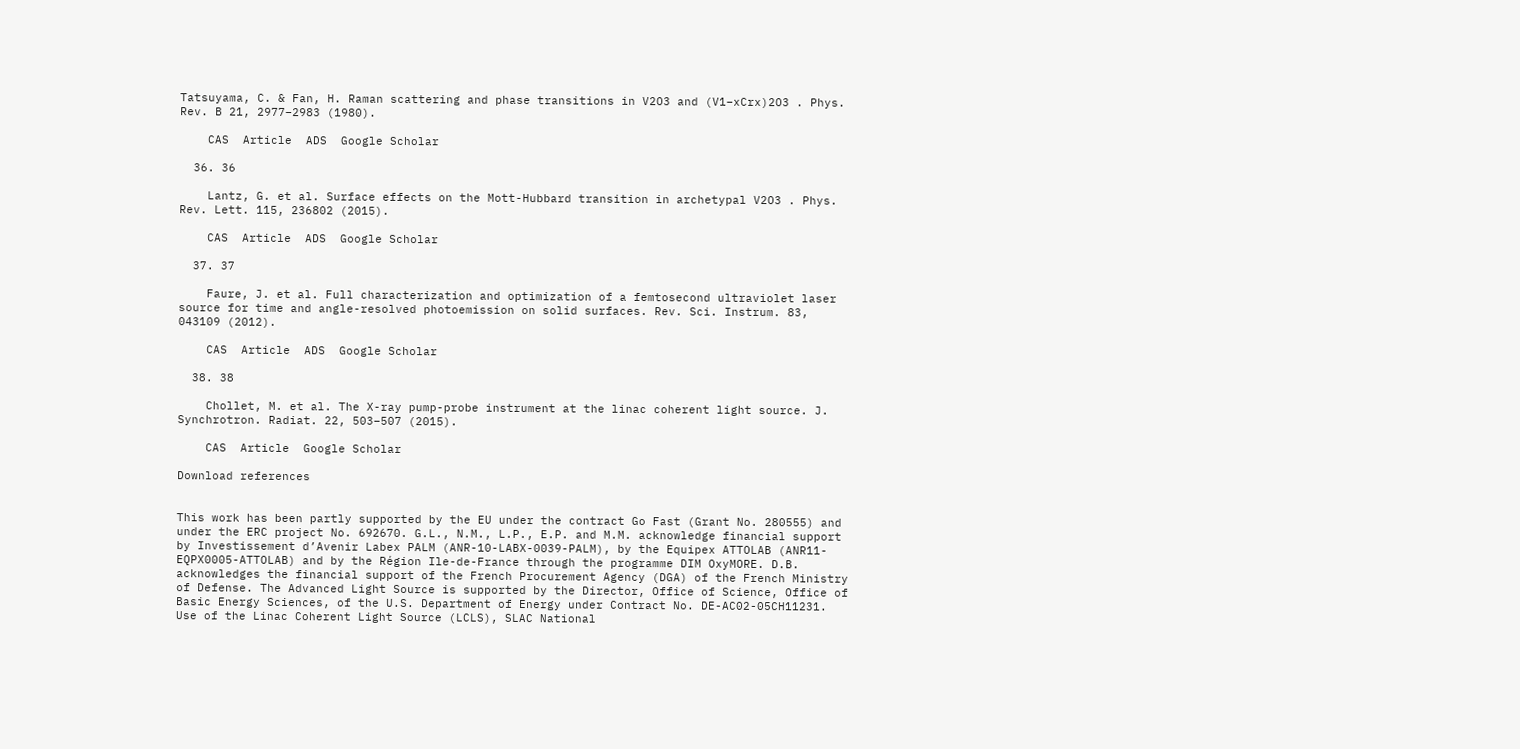Tatsuyama, C. & Fan, H. Raman scattering and phase transitions in V2O3 and (V1−xCrx)2O3 . Phys. Rev. B 21, 2977–2983 (1980).

    CAS  Article  ADS  Google Scholar

  36. 36

    Lantz, G. et al. Surface effects on the Mott-Hubbard transition in archetypal V2O3 . Phys. Rev. Lett. 115, 236802 (2015).

    CAS  Article  ADS  Google Scholar

  37. 37

    Faure, J. et al. Full characterization and optimization of a femtosecond ultraviolet laser source for time and angle-resolved photoemission on solid surfaces. Rev. Sci. Instrum. 83, 043109 (2012).

    CAS  Article  ADS  Google Scholar

  38. 38

    Chollet, M. et al. The X-ray pump-probe instrument at the linac coherent light source. J. Synchrotron. Radiat. 22, 503–507 (2015).

    CAS  Article  Google Scholar

Download references


This work has been partly supported by the EU under the contract Go Fast (Grant No. 280555) and under the ERC project No. 692670. G.L., N.M., L.P., E.P. and M.M. acknowledge financial support by Investissement d’Avenir Labex PALM (ANR-10-LABX-0039-PALM), by the Equipex ATTOLAB (ANR11-EQPX0005-ATTOLAB) and by the Région Ile-de-France through the programme DIM OxyMORE. D.B. acknowledges the financial support of the French Procurement Agency (DGA) of the French Ministry of Defense. The Advanced Light Source is supported by the Director, Office of Science, Office of Basic Energy Sciences, of the U.S. Department of Energy under Contract No. DE-AC02-05CH11231. Use of the Linac Coherent Light Source (LCLS), SLAC National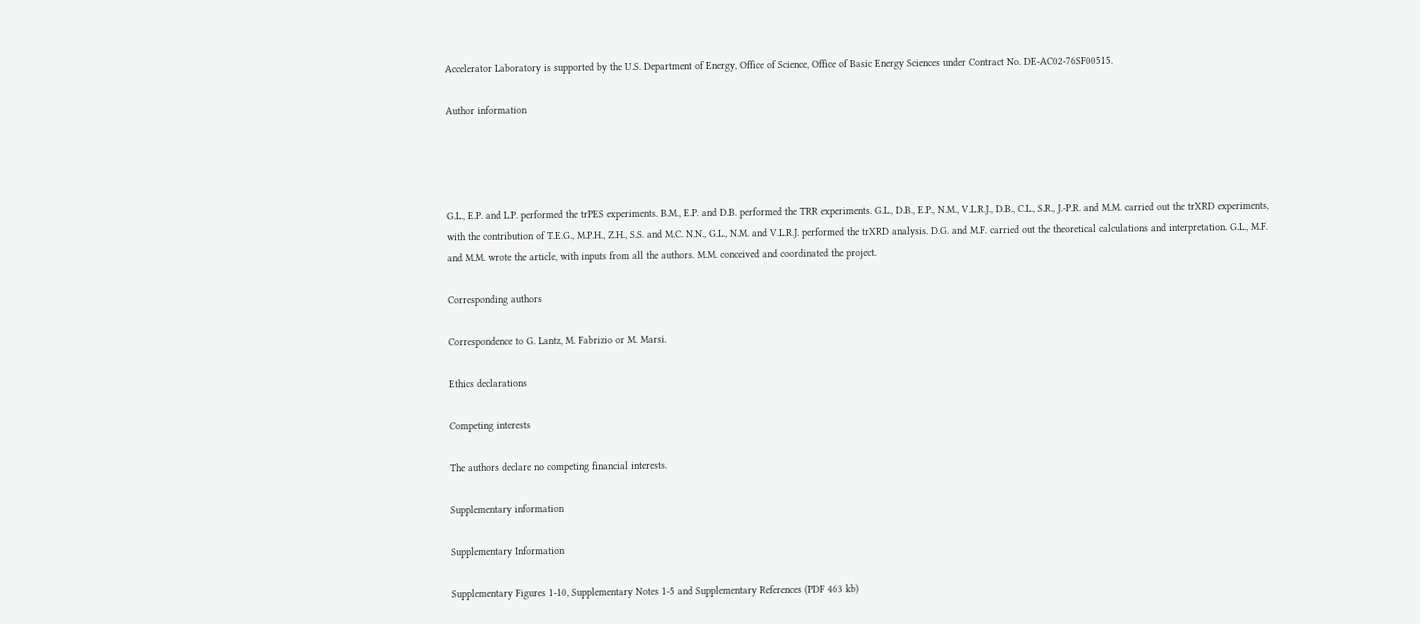Accelerator Laboratory is supported by the U.S. Department of Energy, Office of Science, Office of Basic Energy Sciences under Contract No. DE-AC02-76SF00515.

Author information




G.L., E.P. and L.P. performed the trPES experiments. B.M., E.P. and D.B. performed the TRR experiments. G.L., D.B., E.P., N.M., V.L.R.J., D.B., C.L., S.R., J.-P.R. and M.M. carried out the trXRD experiments, with the contribution of T.E.G., M.P.H., Z.H., S.S. and M.C. N.N., G.L., N.M. and V.L.R.J. performed the trXRD analysis. D.G. and M.F. carried out the theoretical calculations and interpretation. G.L., M.F. and M.M. wrote the article, with inputs from all the authors. M.M. conceived and coordinated the project.

Corresponding authors

Correspondence to G. Lantz, M. Fabrizio or M. Marsi.

Ethics declarations

Competing interests

The authors declare no competing financial interests.

Supplementary information

Supplementary Information

Supplementary Figures 1-10, Supplementary Notes 1-5 and Supplementary References (PDF 463 kb)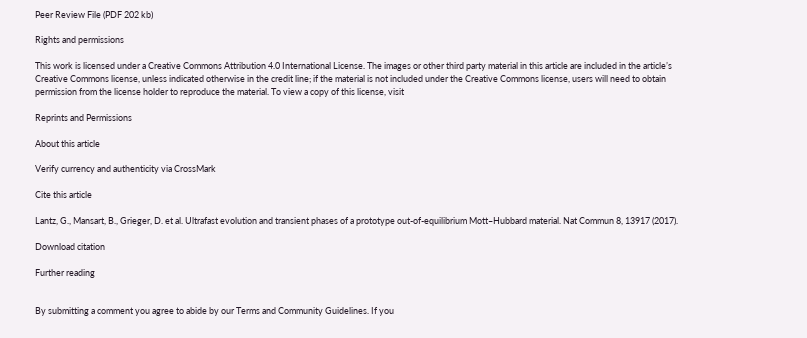Peer Review File (PDF 202 kb)

Rights and permissions

This work is licensed under a Creative Commons Attribution 4.0 International License. The images or other third party material in this article are included in the article’s Creative Commons license, unless indicated otherwise in the credit line; if the material is not included under the Creative Commons license, users will need to obtain permission from the license holder to reproduce the material. To view a copy of this license, visit

Reprints and Permissions

About this article

Verify currency and authenticity via CrossMark

Cite this article

Lantz, G., Mansart, B., Grieger, D. et al. Ultrafast evolution and transient phases of a prototype out-of-equilibrium Mott–Hubbard material. Nat Commun 8, 13917 (2017).

Download citation

Further reading


By submitting a comment you agree to abide by our Terms and Community Guidelines. If you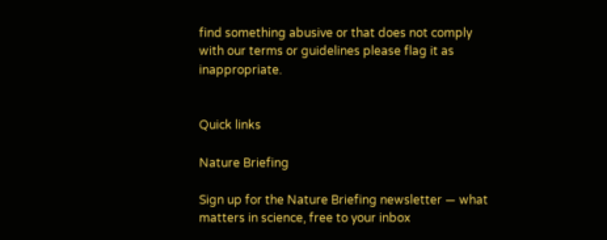find something abusive or that does not comply with our terms or guidelines please flag it as inappropriate.


Quick links

Nature Briefing

Sign up for the Nature Briefing newsletter — what matters in science, free to your inbox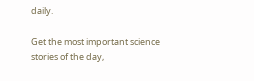daily.

Get the most important science stories of the day,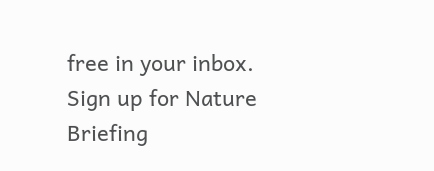free in your inbox. Sign up for Nature Briefing